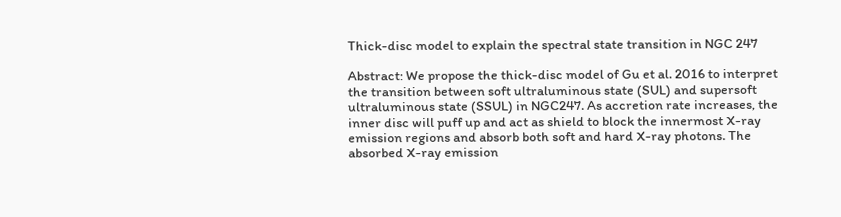Thick-disc model to explain the spectral state transition in NGC 247

Abstract: We propose the thick-disc model of Gu et al. 2016 to interpret the transition between soft ultraluminous state (SUL) and supersoft ultraluminous state (SSUL) in NGC247. As accretion rate increases, the inner disc will puff up and act as shield to block the innermost X-ray emission regions and absorb both soft and hard X-ray photons. The absorbed X-ray emission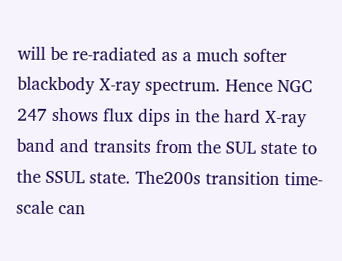will be re-radiated as a much softer blackbody X-ray spectrum. Hence NGC 247 shows flux dips in the hard X-ray band and transits from the SUL state to the SSUL state. The200s transition time-scale can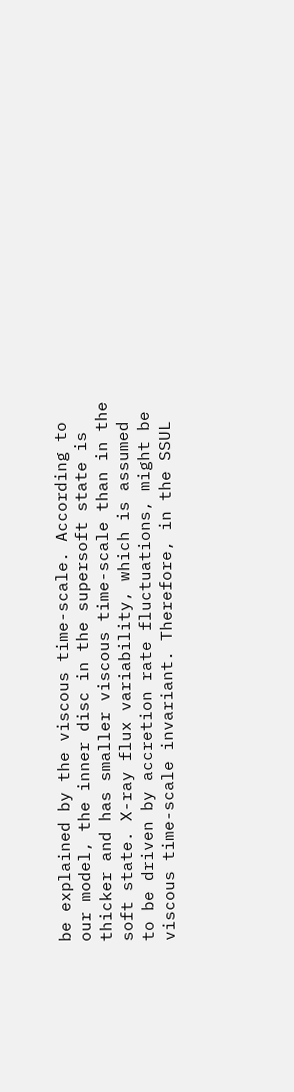be explained by the viscous time-scale. According to our model, the inner disc in the supersoft state is thicker and has smaller viscous time-scale than in the soft state. X-ray flux variability, which is assumed to be driven by accretion rate fluctuations, might be viscous time-scale invariant. Therefore, in the SSUL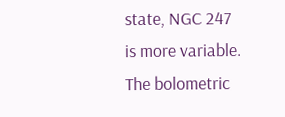state, NGC 247 is more variable. The bolometric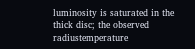luminosity is saturated in the thick disc; the observed radiustemperature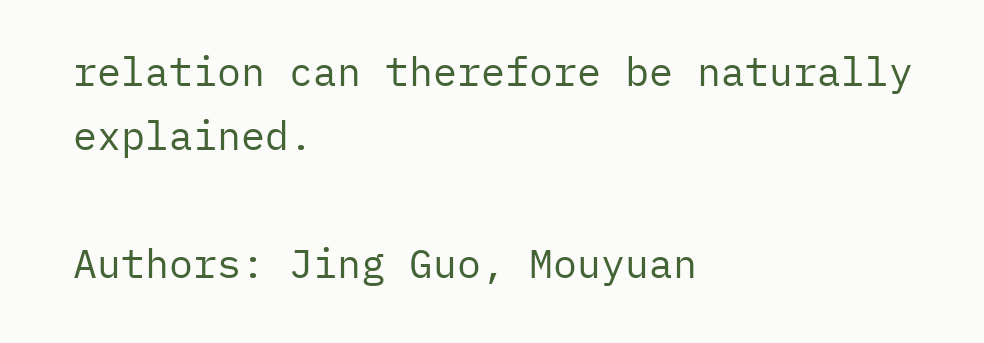relation can therefore be naturally explained.

Authors: Jing Guo, Mouyuan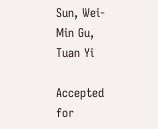Sun, Wei-Min Gu, Tuan Yi

Accepted for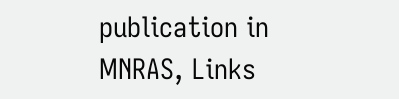publication in MNRAS, Links